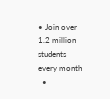• Join over 1.2 million students every month
  •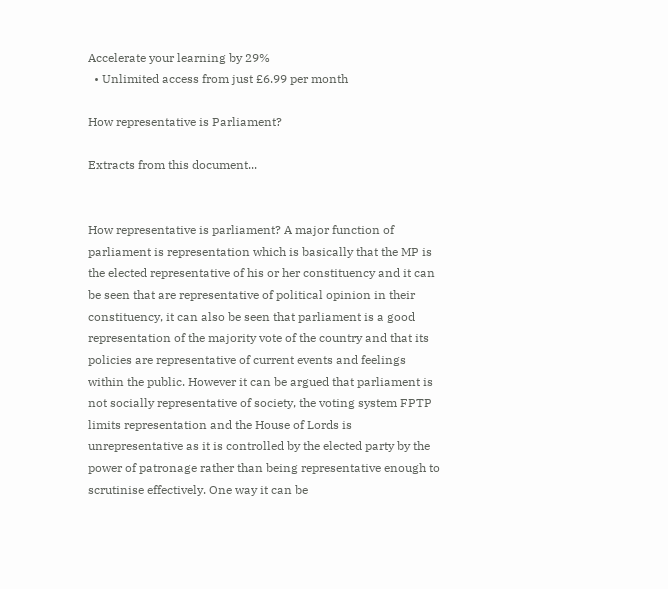Accelerate your learning by 29%
  • Unlimited access from just £6.99 per month

How representative is Parliament?

Extracts from this document...


How representative is parliament? A major function of parliament is representation which is basically that the MP is the elected representative of his or her constituency and it can be seen that are representative of political opinion in their constituency, it can also be seen that parliament is a good representation of the majority vote of the country and that its policies are representative of current events and feelings within the public. However it can be argued that parliament is not socially representative of society, the voting system FPTP limits representation and the House of Lords is unrepresentative as it is controlled by the elected party by the power of patronage rather than being representative enough to scrutinise effectively. One way it can be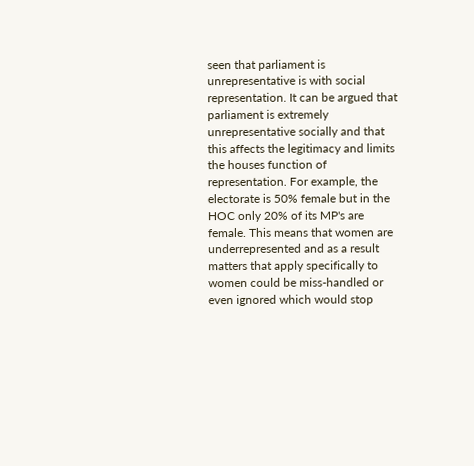seen that parliament is unrepresentative is with social representation. It can be argued that parliament is extremely unrepresentative socially and that this affects the legitimacy and limits the houses function of representation. For example, the electorate is 50% female but in the HOC only 20% of its MP's are female. This means that women are underrepresented and as a result matters that apply specifically to women could be miss-handled or even ignored which would stop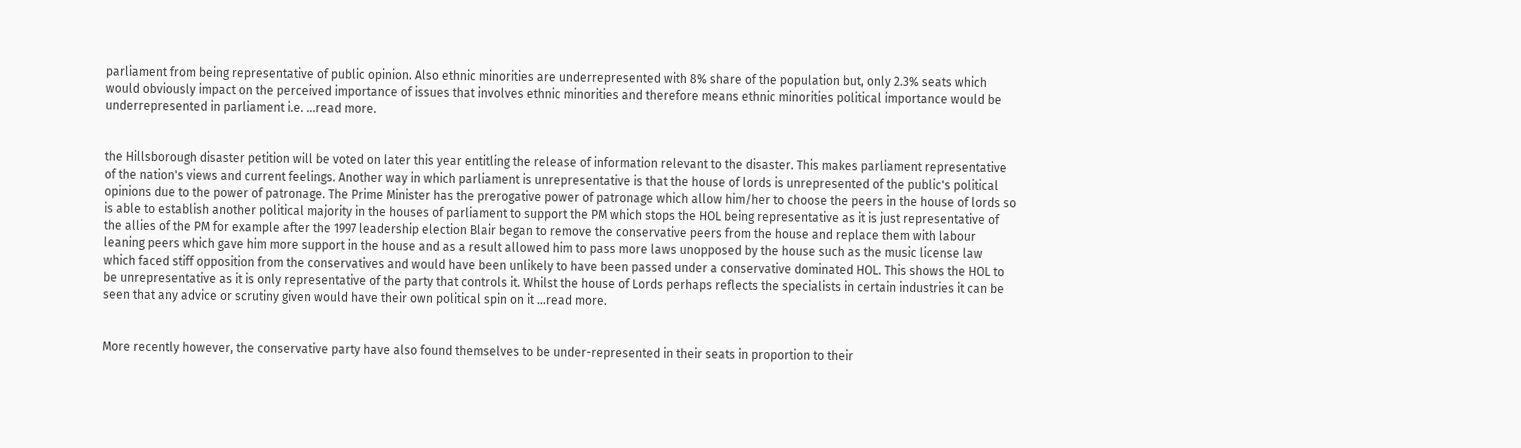parliament from being representative of public opinion. Also ethnic minorities are underrepresented with 8% share of the population but, only 2.3% seats which would obviously impact on the perceived importance of issues that involves ethnic minorities and therefore means ethnic minorities political importance would be underrepresented in parliament i.e. ...read more.


the Hillsborough disaster petition will be voted on later this year entitling the release of information relevant to the disaster. This makes parliament representative of the nation's views and current feelings. Another way in which parliament is unrepresentative is that the house of lords is unrepresented of the public's political opinions due to the power of patronage. The Prime Minister has the prerogative power of patronage which allow him/her to choose the peers in the house of lords so is able to establish another political majority in the houses of parliament to support the PM which stops the HOL being representative as it is just representative of the allies of the PM for example after the 1997 leadership election Blair began to remove the conservative peers from the house and replace them with labour leaning peers which gave him more support in the house and as a result allowed him to pass more laws unopposed by the house such as the music license law which faced stiff opposition from the conservatives and would have been unlikely to have been passed under a conservative dominated HOL. This shows the HOL to be unrepresentative as it is only representative of the party that controls it. Whilst the house of Lords perhaps reflects the specialists in certain industries it can be seen that any advice or scrutiny given would have their own political spin on it ...read more.


More recently however, the conservative party have also found themselves to be under-represented in their seats in proportion to their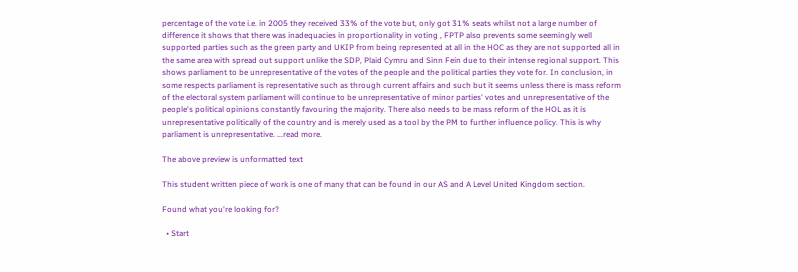percentage of the vote i.e. in 2005 they received 33% of the vote but, only got 31% seats whilst not a large number of difference it shows that there was inadequacies in proportionality in voting , FPTP also prevents some seemingly well supported parties such as the green party and UKIP from being represented at all in the HOC as they are not supported all in the same area with spread out support unlike the SDP, Plaid Cymru and Sinn Fein due to their intense regional support. This shows parliament to be unrepresentative of the votes of the people and the political parties they vote for. In conclusion, in some respects parliament is representative such as through current affairs and such but it seems unless there is mass reform of the electoral system parliament will continue to be unrepresentative of minor parties' votes and unrepresentative of the people's political opinions constantly favouring the majority. There also needs to be mass reform of the HOL as it is unrepresentative politically of the country and is merely used as a tool by the PM to further influence policy. This is why parliament is unrepresentative. ...read more.

The above preview is unformatted text

This student written piece of work is one of many that can be found in our AS and A Level United Kingdom section.

Found what you're looking for?

  • Start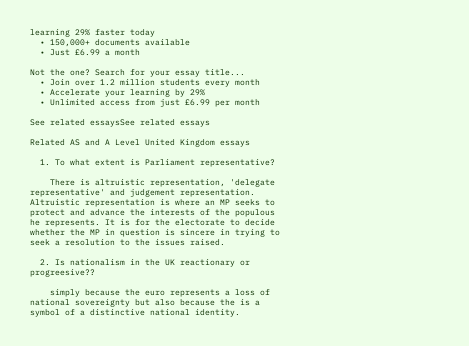learning 29% faster today
  • 150,000+ documents available
  • Just £6.99 a month

Not the one? Search for your essay title...
  • Join over 1.2 million students every month
  • Accelerate your learning by 29%
  • Unlimited access from just £6.99 per month

See related essaysSee related essays

Related AS and A Level United Kingdom essays

  1. To what extent is Parliament representative?

    There is altruistic representation, 'delegate representative' and judgement representation. Altruistic representation is where an MP seeks to protect and advance the interests of the populous he represents. It is for the electorate to decide whether the MP in question is sincere in trying to seek a resolution to the issues raised.

  2. Is nationalism in the UK reactionary or progreesive??

    simply because the euro represents a loss of national sovereignty but also because the is a symbol of a distinctive national identity.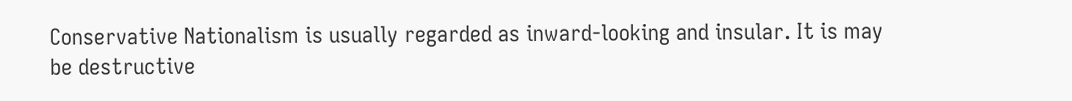Conservative Nationalism is usually regarded as inward-looking and insular. It is may be destructive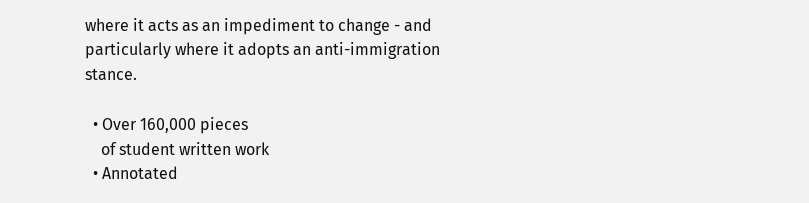where it acts as an impediment to change - and particularly where it adopts an anti-immigration stance.

  • Over 160,000 pieces
    of student written work
  • Annotated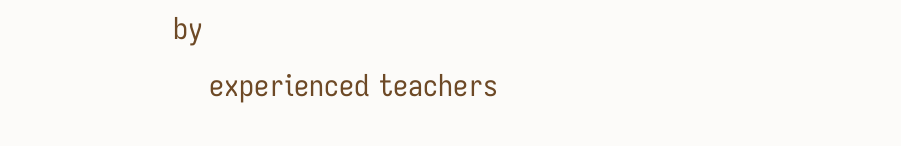by
    experienced teachers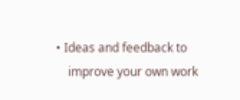• Ideas and feedback to
    improve your own work